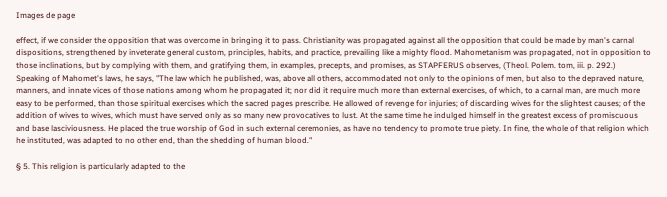Images de page

effect, if we consider the opposition that was overcome in bringing it to pass. Christianity was propagated against all the opposition that could be made by man's carnal dispositions, strengthened by inveterate general custom, principles, habits, and practice, prevailing like a mighty flood. Mahometanism was propagated, not in opposition to those inclinations, but by complying with them, and gratifying them, in examples, precepts, and promises, as STAPFERUS observes, (Theol. Polem. tom, iii. p. 292.) Speaking of Mahomet's laws, he says, "The law which he published, was, above all others, accommodated not only to the opinions of men, but also to the depraved nature, manners, and innate vices of those nations among whom he propagated it; nor did it require much more than external exercises, of which, to a carnal man, are much more easy to be performed, than those spiritual exercises which the sacred pages prescribe. He allowed of revenge for injuries; of discarding wives for the slightest causes; of the addition of wives to wives, which must have served only as so many new provocatives to lust. At the same time he indulged himself in the greatest excess of promiscuous and base lasciviousness. He placed the true worship of God in such external ceremonies, as have no tendency to promote true piety. In fine, the whole of that religion which he instituted, was adapted to no other end, than the shedding of human blood."

§ 5. This religion is particularly adapted to the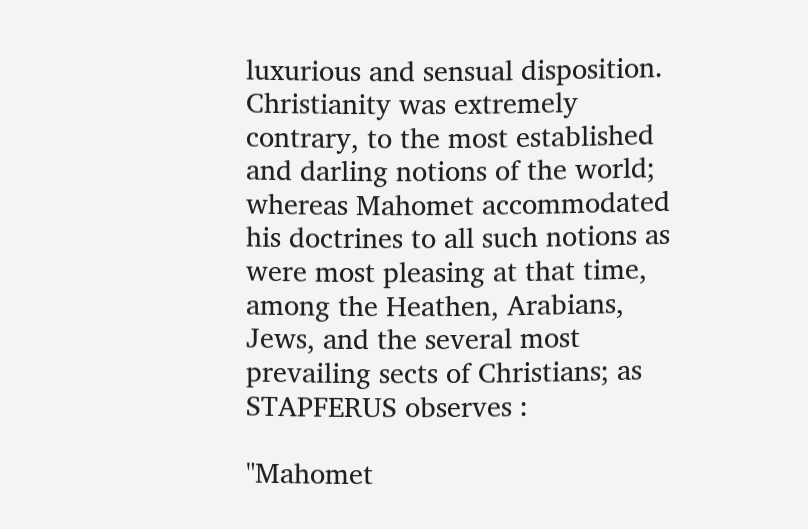luxurious and sensual disposition. Christianity was extremely contrary, to the most established and darling notions of the world; whereas Mahomet accommodated his doctrines to all such notions as were most pleasing at that time, among the Heathen, Arabians, Jews, and the several most prevailing sects of Christians; as STAPFERUS observes :

"Mahomet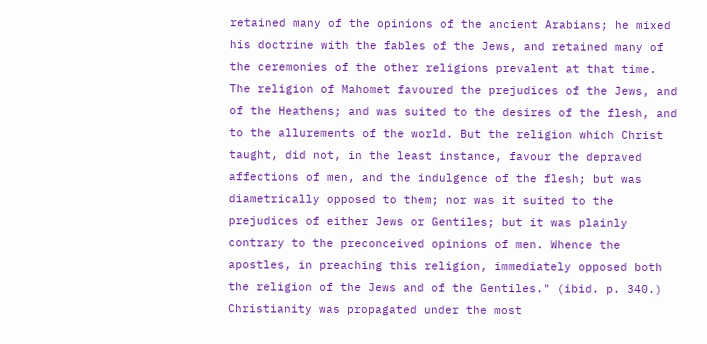retained many of the opinions of the ancient Arabians; he mixed his doctrine with the fables of the Jews, and retained many of the ceremonies of the other religions prevalent at that time. The religion of Mahomet favoured the prejudices of the Jews, and of the Heathens; and was suited to the desires of the flesh, and to the allurements of the world. But the religion which Christ taught, did not, in the least instance, favour the depraved affections of men, and the indulgence of the flesh; but was diametrically opposed to them; nor was it suited to the prejudices of either Jews or Gentiles; but it was plainly contrary to the preconceived opinions of men. Whence the apostles, in preaching this religion, immediately opposed both the religion of the Jews and of the Gentiles." (ibid. p. 340.) Christianity was propagated under the most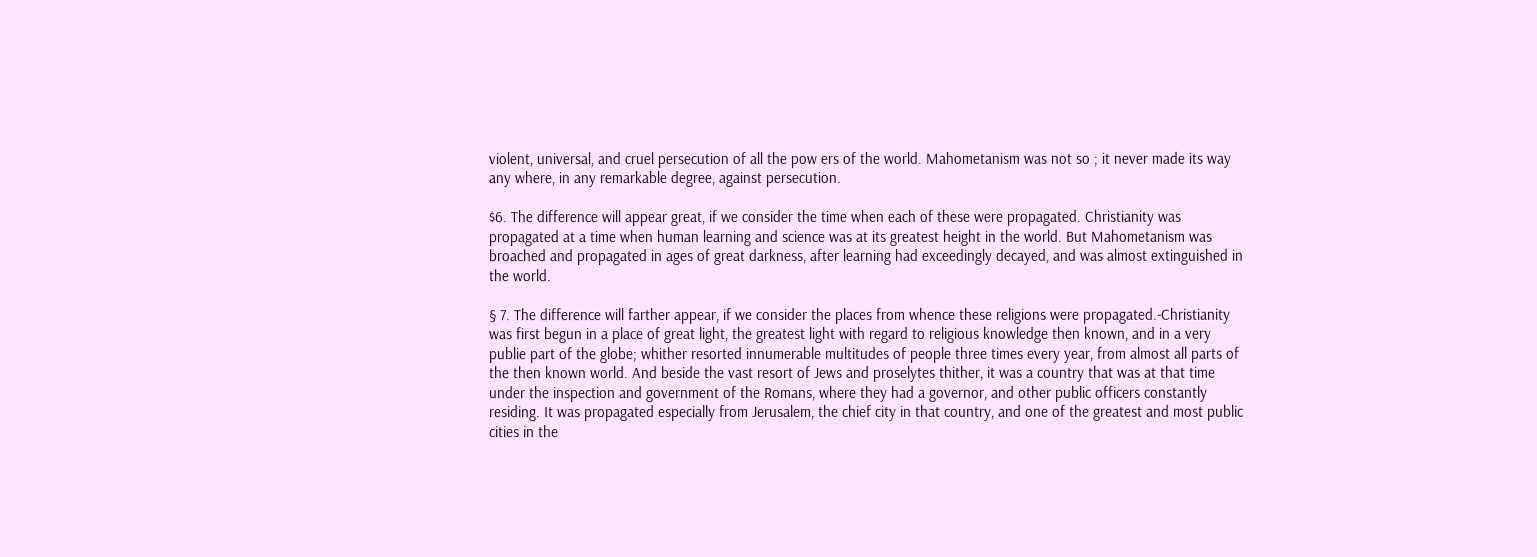violent, universal, and cruel persecution of all the pow ers of the world. Mahometanism was not so ; it never made its way any where, in any remarkable degree, against persecution.

$6. The difference will appear great, if we consider the time when each of these were propagated. Christianity was propagated at a time when human learning and science was at its greatest height in the world. But Mahometanism was broached and propagated in ages of great darkness, after learning had exceedingly decayed, and was almost extinguished in the world.

§ 7. The difference will farther appear, if we consider the places from whence these religions were propagated.-Christianity was first begun in a place of great light, the greatest light with regard to religious knowledge then known, and in a very publie part of the globe; whither resorted innumerable multitudes of people three times every year, from almost all parts of the then known world. And beside the vast resort of Jews and proselytes thither, it was a country that was at that time under the inspection and government of the Romans, where they had a governor, and other public officers constantly residing. It was propagated especially from Jerusalem, the chief city in that country, and one of the greatest and most public cities in the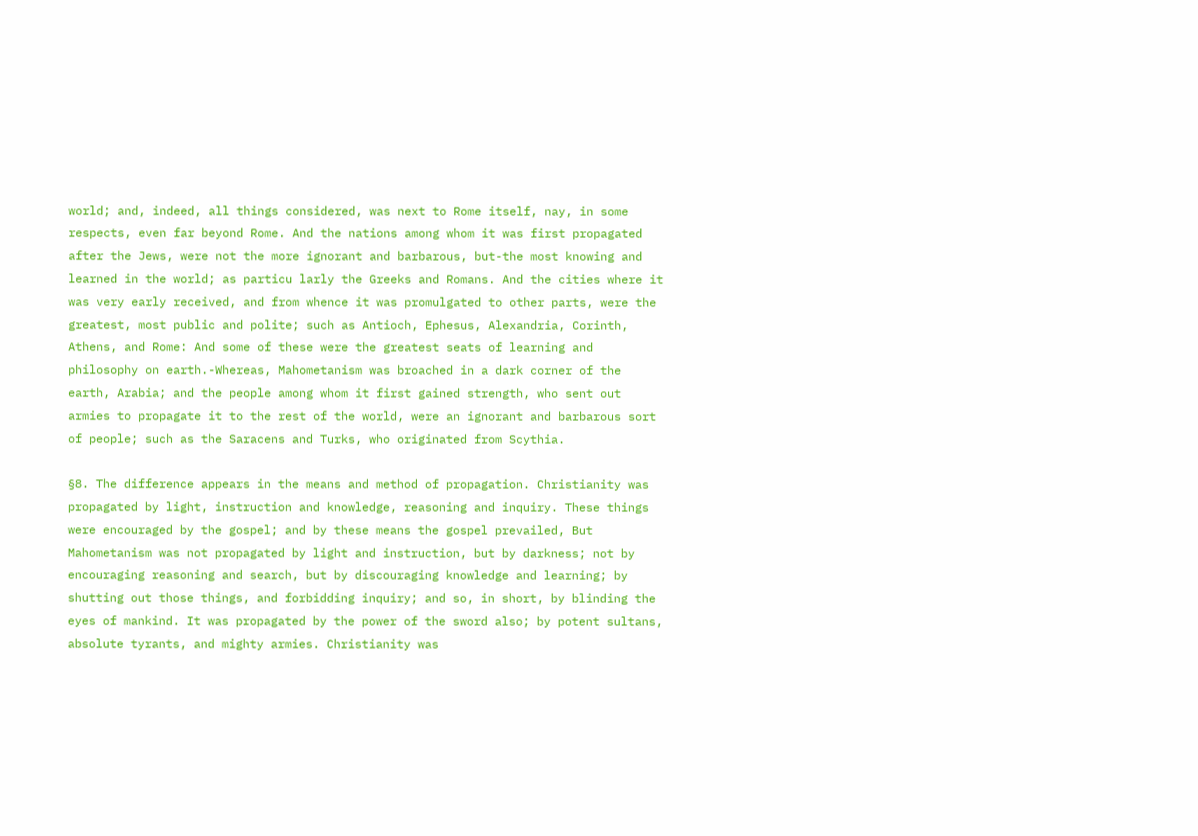world; and, indeed, all things considered, was next to Rome itself, nay, in some respects, even far beyond Rome. And the nations among whom it was first propagated after the Jews, were not the more ignorant and barbarous, but-the most knowing and learned in the world; as particu larly the Greeks and Romans. And the cities where it was very early received, and from whence it was promulgated to other parts, were the greatest, most public and polite; such as Antioch, Ephesus, Alexandria, Corinth, Athens, and Rome: And some of these were the greatest seats of learning and philosophy on earth.-Whereas, Mahometanism was broached in a dark corner of the earth, Arabia; and the people among whom it first gained strength, who sent out armies to propagate it to the rest of the world, were an ignorant and barbarous sort of people; such as the Saracens and Turks, who originated from Scythia.

§8. The difference appears in the means and method of propagation. Christianity was propagated by light, instruction and knowledge, reasoning and inquiry. These things were encouraged by the gospel; and by these means the gospel prevailed, But Mahometanism was not propagated by light and instruction, but by darkness; not by encouraging reasoning and search, but by discouraging knowledge and learning; by shutting out those things, and forbidding inquiry; and so, in short, by blinding the eyes of mankind. It was propagated by the power of the sword also; by potent sultans, absolute tyrants, and mighty armies. Christianity was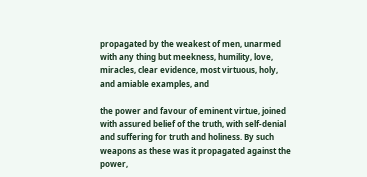propagated by the weakest of men, unarmed with any thing but meekness, humility, love, miracles, clear evidence, most virtuous, holy, and amiable examples, and

the power and favour of eminent virtue, joined with assured belief of the truth, with self-denial and suffering for truth and holiness. By such weapons as these was it propagated against the power,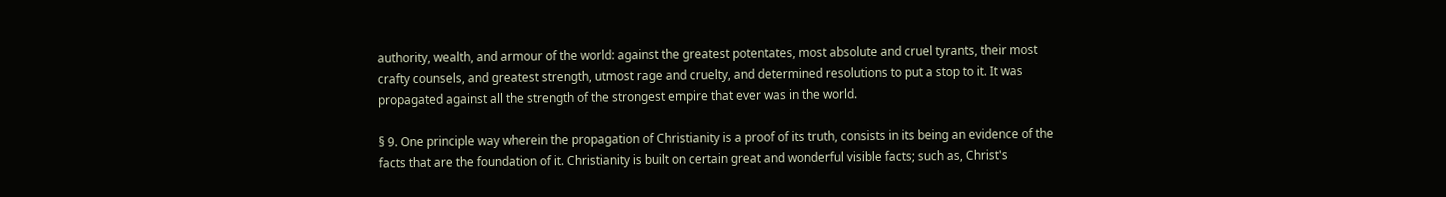authority, wealth, and armour of the world: against the greatest potentates, most absolute and cruel tyrants, their most crafty counsels, and greatest strength, utmost rage and cruelty, and determined resolutions to put a stop to it. It was propagated against all the strength of the strongest empire that ever was in the world.

§ 9. One principle way wherein the propagation of Christianity is a proof of its truth, consists in its being an evidence of the facts that are the foundation of it. Christianity is built on certain great and wonderful visible facts; such as, Christ's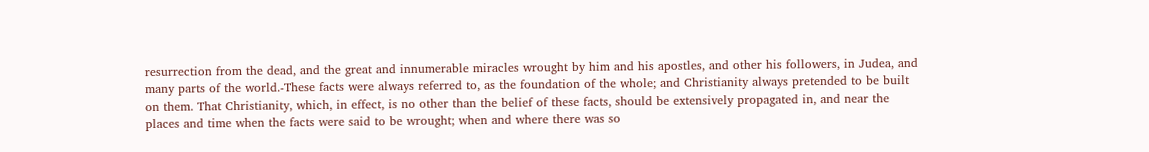resurrection from the dead, and the great and innumerable miracles wrought by him and his apostles, and other his followers, in Judea, and many parts of the world.-These facts were always referred to, as the foundation of the whole; and Christianity always pretended to be built on them. That Christianity, which, in effect, is no other than the belief of these facts, should be extensively propagated in, and near the places and time when the facts were said to be wrought; when and where there was so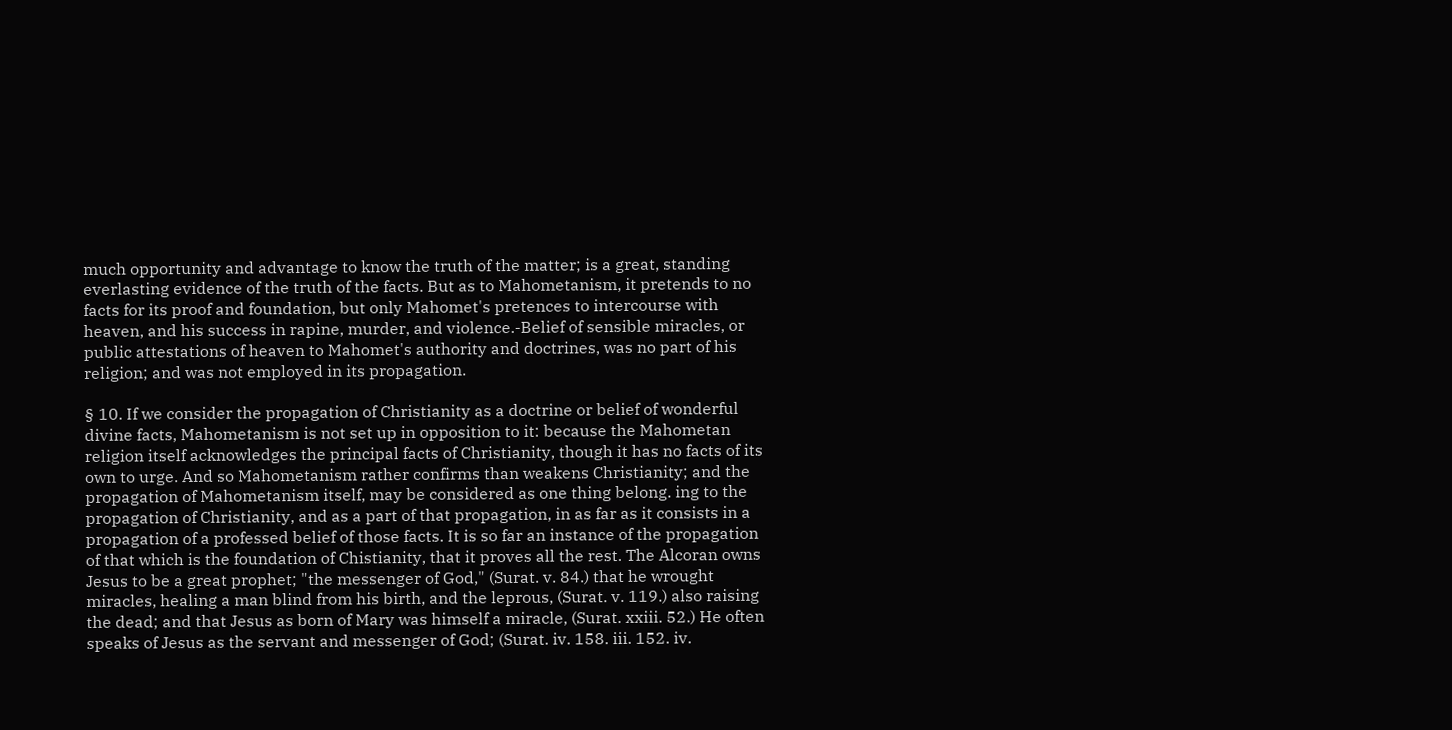much opportunity and advantage to know the truth of the matter; is a great, standing everlasting evidence of the truth of the facts. But as to Mahometanism, it pretends to no facts for its proof and foundation, but only Mahomet's pretences to intercourse with heaven, and his success in rapine, murder, and violence.-Belief of sensible miracles, or public attestations of heaven to Mahomet's authority and doctrines, was no part of his religion; and was not employed in its propagation.

§ 10. If we consider the propagation of Christianity as a doctrine or belief of wonderful divine facts, Mahometanism is not set up in opposition to it: because the Mahometan religion itself acknowledges the principal facts of Christianity, though it has no facts of its own to urge. And so Mahometanism rather confirms than weakens Christianity; and the propagation of Mahometanism itself, may be considered as one thing belong. ing to the propagation of Christianity, and as a part of that propagation, in as far as it consists in a propagation of a professed belief of those facts. It is so far an instance of the propagation of that which is the foundation of Chistianity, that it proves all the rest. The Alcoran owns Jesus to be a great prophet; "the messenger of God," (Surat. v. 84.) that he wrought miracles, healing a man blind from his birth, and the leprous, (Surat. v. 119.) also raising the dead; and that Jesus as born of Mary was himself a miracle, (Surat. xxiii. 52.) He often speaks of Jesus as the servant and messenger of God; (Surat. iv. 158. iii. 152. iv.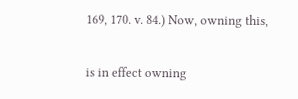169, 170. v. 84.) Now, owning this,

is in effect owning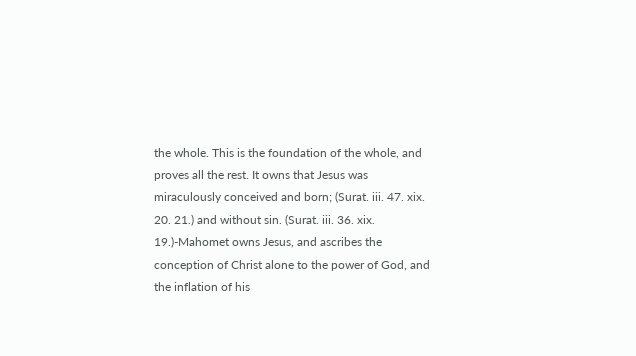the whole. This is the foundation of the whole, and proves all the rest. It owns that Jesus was miraculously conceived and born; (Surat. iii. 47. xix. 20. 21.) and without sin. (Surat. iii. 36. xix. 19.)-Mahomet owns Jesus, and ascribes the conception of Christ alone to the power of God, and the inflation of his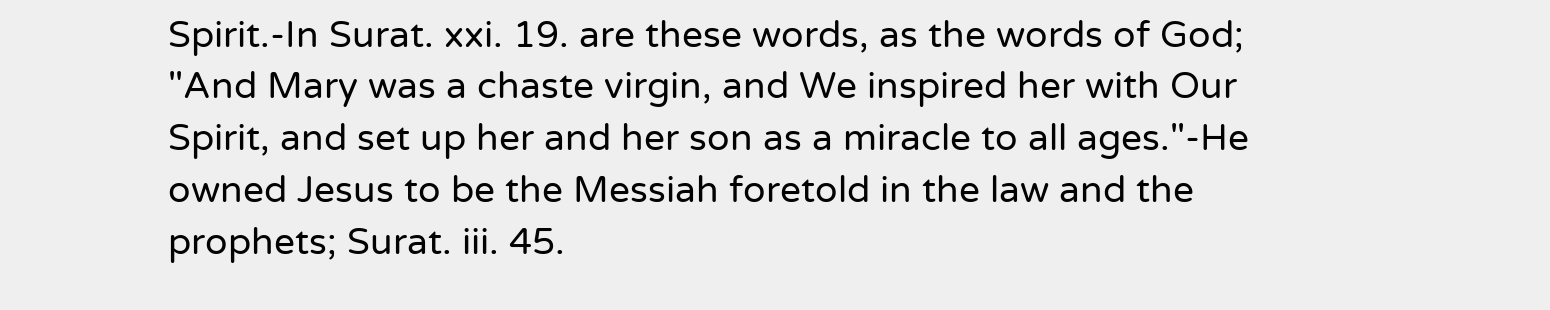Spirit.-In Surat. xxi. 19. are these words, as the words of God; "And Mary was a chaste virgin, and We inspired her with Our Spirit, and set up her and her son as a miracle to all ages."-He owned Jesus to be the Messiah foretold in the law and the prophets; Surat. iii. 45.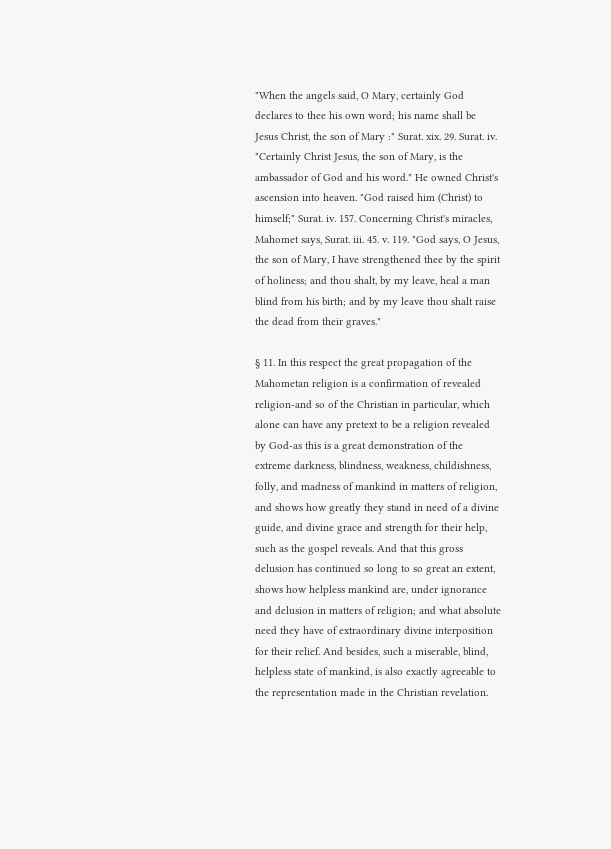"When the angels said, O Mary, certainly God declares to thee his own word; his name shall be Jesus Christ, the son of Mary :" Surat. xix. 29. Surat. iv. "Certainly Christ Jesus, the son of Mary, is the ambassador of God and his word." He owned Christ's ascension into heaven. "God raised him (Christ) to himself;" Surat. iv. 157. Concerning Christ's miracles, Mahomet says, Surat. iii. 45. v. 119. "God says, O Jesus, the son of Mary, I have strengthened thee by the spirit of holiness; and thou shalt, by my leave, heal a man blind from his birth; and by my leave thou shalt raise the dead from their graves."

§ 11. In this respect the great propagation of the Mahometan religion is a confirmation of revealed religion-and so of the Christian in particular, which alone can have any pretext to be a religion revealed by God-as this is a great demonstration of the extreme darkness, blindness, weakness, childishness, folly, and madness of mankind in matters of religion, and shows how greatly they stand in need of a divine guide, and divine grace and strength for their help, such as the gospel reveals. And that this gross delusion has continued so long to so great an extent, shows how helpless mankind are, under ignorance and delusion in matters of religion; and what absolute need they have of extraordinary divine interposition for their relief. And besides, such a miserable, blind, helpless state of mankind, is also exactly agreeable to the representation made in the Christian revelation.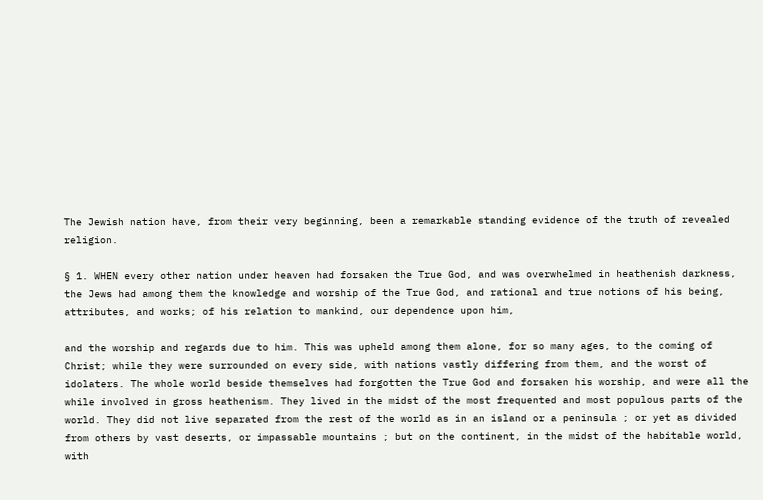The Jewish nation have, from their very beginning, been a remarkable standing evidence of the truth of revealed religion.

§ 1. WHEN every other nation under heaven had forsaken the True God, and was overwhelmed in heathenish darkness, the Jews had among them the knowledge and worship of the True God, and rational and true notions of his being, attributes, and works; of his relation to mankind, our dependence upon him,

and the worship and regards due to him. This was upheld among them alone, for so many ages, to the coming of Christ; while they were surrounded on every side, with nations vastly differing from them, and the worst of idolaters. The whole world beside themselves had forgotten the True God and forsaken his worship, and were all the while involved in gross heathenism. They lived in the midst of the most frequented and most populous parts of the world. They did not live separated from the rest of the world as in an island or a peninsula ; or yet as divided from others by vast deserts, or impassable mountains ; but on the continent, in the midst of the habitable world, with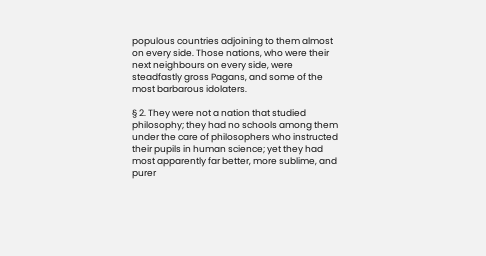populous countries adjoining to them almost on every side. Those nations, who were their next neighbours on every side, were steadfastly gross Pagans, and some of the most barbarous idolaters.

§ 2. They were not a nation that studied philosophy; they had no schools among them under the care of philosophers who instructed their pupils in human science; yet they had most apparently far better, more sublime, and purer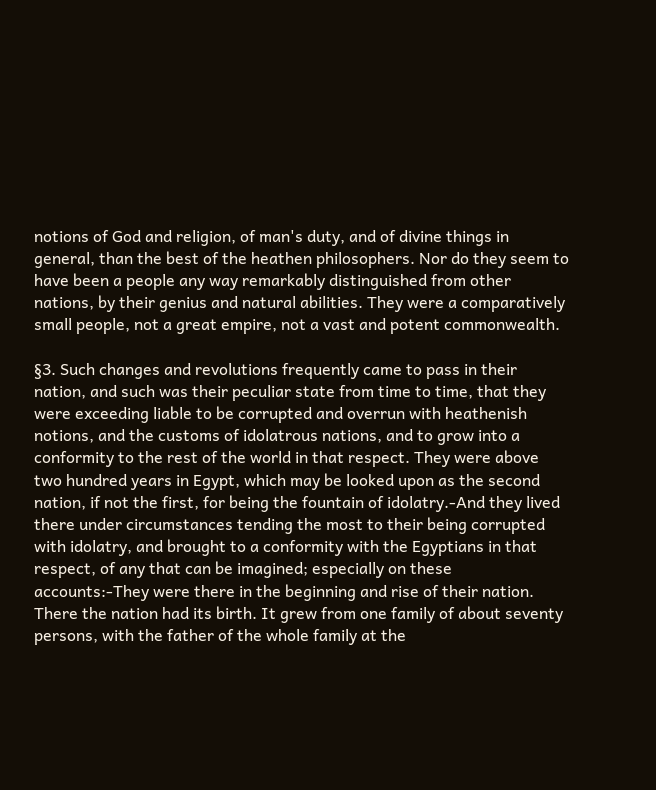notions of God and religion, of man's duty, and of divine things in general, than the best of the heathen philosophers. Nor do they seem to have been a people any way remarkably distinguished from other nations, by their genius and natural abilities. They were a comparatively small people, not a great empire, not a vast and potent commonwealth.

§3. Such changes and revolutions frequently came to pass in their nation, and such was their peculiar state from time to time, that they were exceeding liable to be corrupted and overrun with heathenish notions, and the customs of idolatrous nations, and to grow into a conformity to the rest of the world in that respect. They were above two hundred years in Egypt, which may be looked upon as the second nation, if not the first, for being the fountain of idolatry.-And they lived there under circumstances tending the most to their being corrupted with idolatry, and brought to a conformity with the Egyptians in that respect, of any that can be imagined; especially on these accounts:-They were there in the beginning and rise of their nation. There the nation had its birth. It grew from one family of about seventy persons, with the father of the whole family at the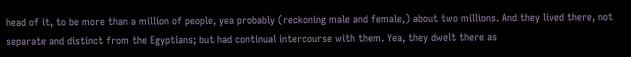head of it, to be more than a million of people, yea probably (reckoning male and female,) about two millions. And they lived there, not separate and distinct from the Egyptians; but had continual intercourse with them. Yea, they dwelt there as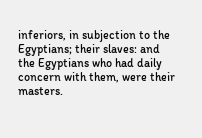inferiors, in subjection to the Egyptians; their slaves: and the Egyptians who had daily concern with them, were their masters.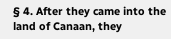§ 4. After they came into the land of Canaan, they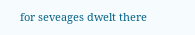for seveages dwelt there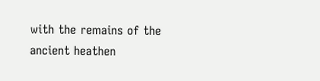with the remains of the ancient heathen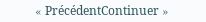« PrécédentContinuer »